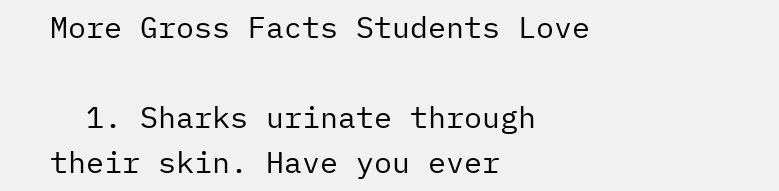More Gross Facts Students Love

  1. Sharks urinate through their skin. Have you ever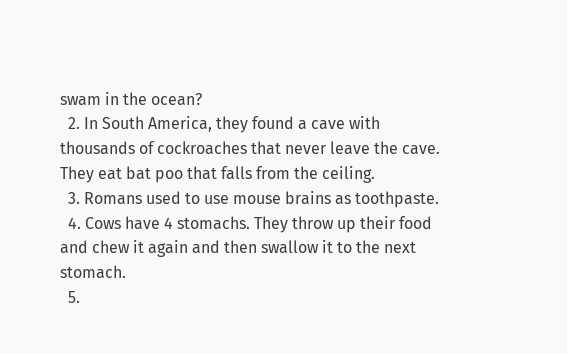swam in the ocean?
  2. In South America, they found a cave with thousands of cockroaches that never leave the cave. They eat bat poo that falls from the ceiling.
  3. Romans used to use mouse brains as toothpaste.
  4. Cows have 4 stomachs. They throw up their food and chew it again and then swallow it to the next stomach.
  5.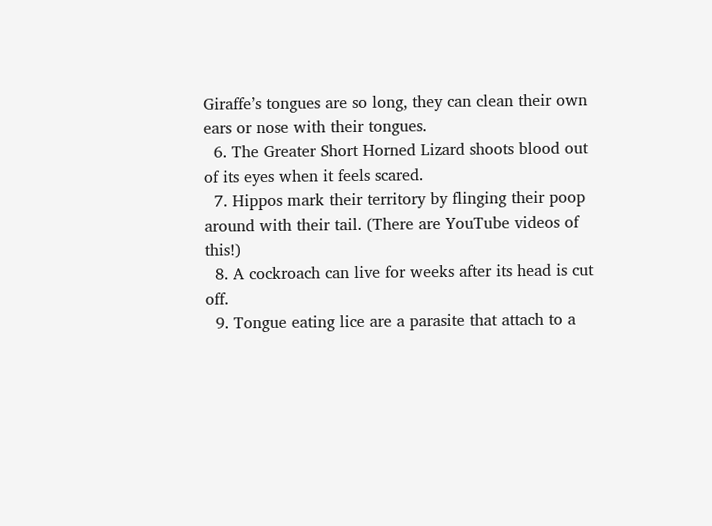Giraffe’s tongues are so long, they can clean their own ears or nose with their tongues.
  6. The Greater Short Horned Lizard shoots blood out of its eyes when it feels scared.
  7. Hippos mark their territory by flinging their poop around with their tail. (There are YouTube videos of this!)
  8. A cockroach can live for weeks after its head is cut off.
  9. Tongue eating lice are a parasite that attach to a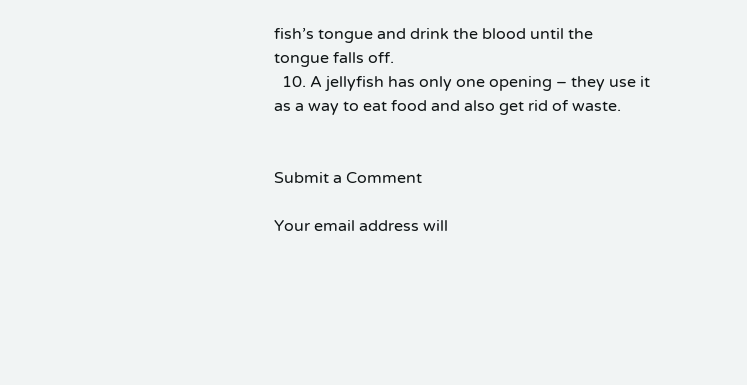fish’s tongue and drink the blood until the tongue falls off.
  10. A jellyfish has only one opening – they use it as a way to eat food and also get rid of waste.


Submit a Comment

Your email address will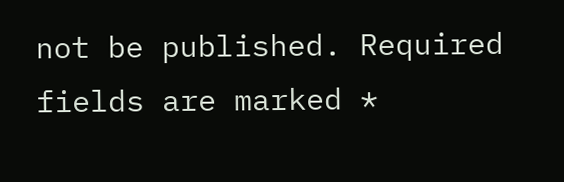not be published. Required fields are marked *